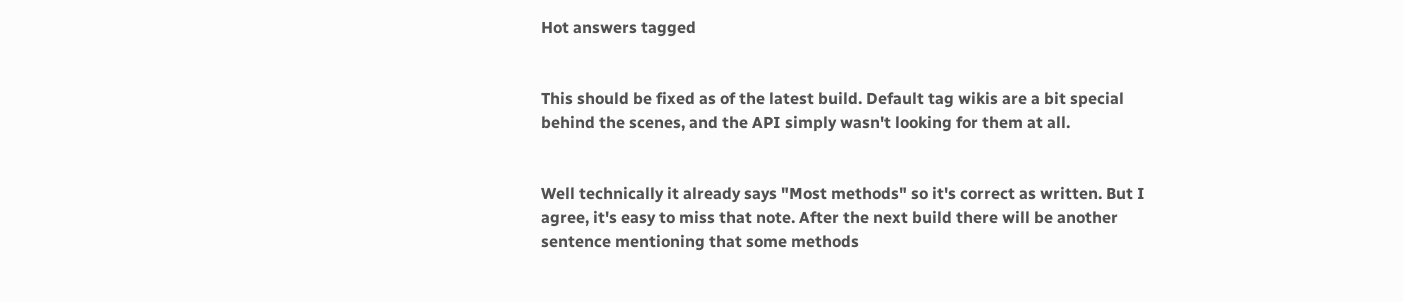Hot answers tagged


This should be fixed as of the latest build. Default tag wikis are a bit special behind the scenes, and the API simply wasn't looking for them at all.


Well technically it already says "Most methods" so it's correct as written. But I agree, it's easy to miss that note. After the next build there will be another sentence mentioning that some methods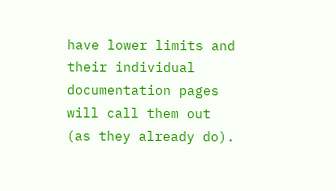have lower limits and their individual documentation pages will call them out (as they already do).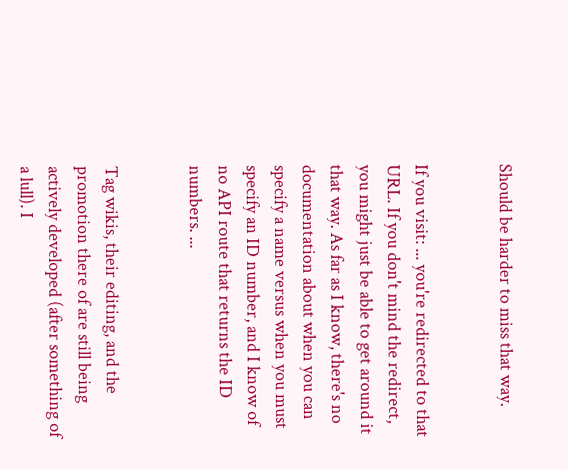Should be harder to miss that way.


If you visit: ... you're redirected to that URL. If you don't mind the redirect, you might just be able to get around it that way. As far as I know, there's no documentation about when you can specify a name versus when you must specify an ID number, and I know of no API route that returns the ID numbers. ...


Tag wikis, their editing, and the promotion there of are still being actively developed (after something of a lull). I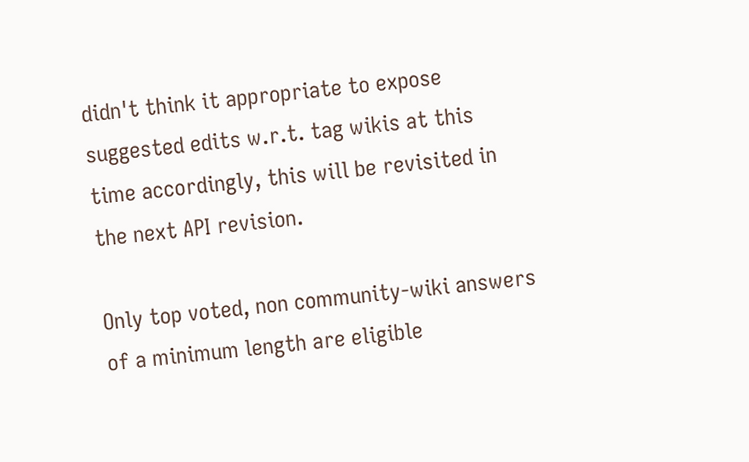didn't think it appropriate to expose suggested edits w.r.t. tag wikis at this time accordingly, this will be revisited in the next API revision.

Only top voted, non community-wiki answers of a minimum length are eligible